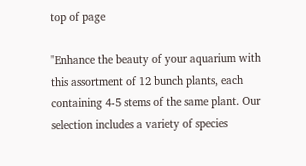top of page

"Enhance the beauty of your aquarium with this assortment of 12 bunch plants, each containing 4-5 stems of the same plant. Our selection includes a variety of species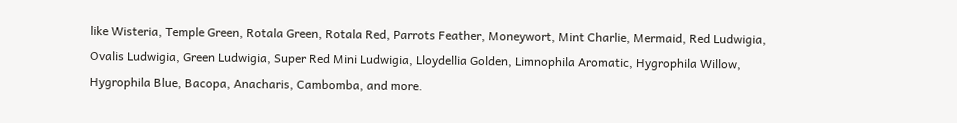like Wisteria, Temple Green, Rotala Green, Rotala Red, Parrots Feather, Moneywort, Mint Charlie, Mermaid, Red Ludwigia, Ovalis Ludwigia, Green Ludwigia, Super Red Mini Ludwigia, Lloydellia Golden, Limnophila Aromatic, Hygrophila Willow, Hygrophila Blue, Bacopa, Anacharis, Cambomba, and more.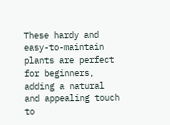These hardy and easy-to-maintain plants are perfect for beginners, adding a natural and appealing touch to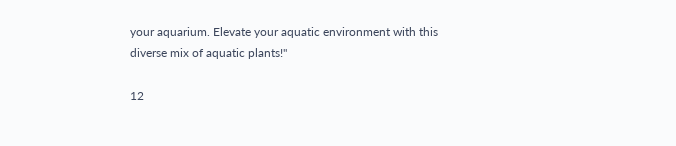your aquarium. Elevate your aquatic environment with this diverse mix of aquatic plants!"

12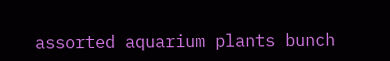assorted aquarium plants bunch